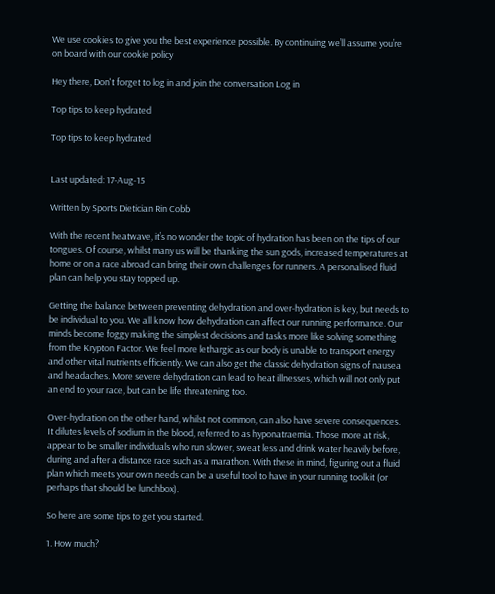We use cookies to give you the best experience possible. By continuing we’ll assume you’re on board with our cookie policy

Hey there, Don't forget to log in and join the conversation Log in

Top tips to keep hydrated

Top tips to keep hydrated


Last updated: 17-Aug-15

Written by Sports Dietician Rin Cobb

With the recent heatwave, it’s no wonder the topic of hydration has been on the tips of our tongues. Of course, whilst many us will be thanking the sun gods, increased temperatures at home or on a race abroad can bring their own challenges for runners. A personalised fluid plan can help you stay topped up.

Getting the balance between preventing dehydration and over-hydration is key, but needs to be individual to you. We all know how dehydration can affect our running performance. Our minds become foggy making the simplest decisions and tasks more like solving something from the Krypton Factor. We feel more lethargic as our body is unable to transport energy and other vital nutrients efficiently. We can also get the classic dehydration signs of nausea and headaches. More severe dehydration can lead to heat illnesses, which will not only put an end to your race, but can be life threatening too.

Over-hydration on the other hand, whilst not common, can also have severe consequences. It dilutes levels of sodium in the blood, referred to as hyponatraemia. Those more at risk, appear to be smaller individuals who run slower, sweat less and drink water heavily before, during and after a distance race such as a marathon. With these in mind, figuring out a fluid plan which meets your own needs can be a useful tool to have in your running toolkit (or perhaps that should be lunchbox).

So here are some tips to get you started.

1. How much?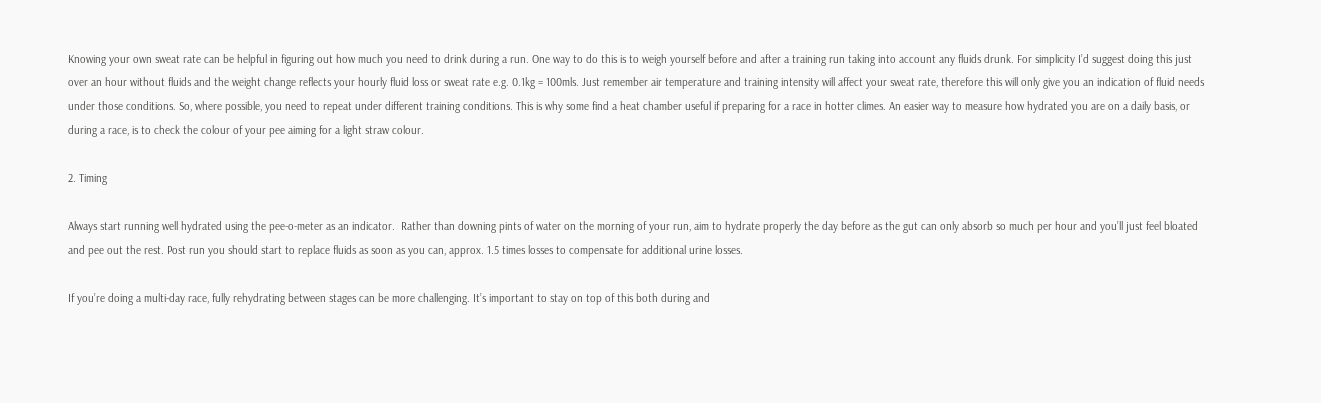Knowing your own sweat rate can be helpful in figuring out how much you need to drink during a run. One way to do this is to weigh yourself before and after a training run taking into account any fluids drunk. For simplicity I’d suggest doing this just over an hour without fluids and the weight change reflects your hourly fluid loss or sweat rate e.g. 0.1kg = 100mls. Just remember air temperature and training intensity will affect your sweat rate, therefore this will only give you an indication of fluid needs under those conditions. So, where possible, you need to repeat under different training conditions. This is why some find a heat chamber useful if preparing for a race in hotter climes. An easier way to measure how hydrated you are on a daily basis, or during a race, is to check the colour of your pee aiming for a light straw colour.

2. Timing

Always start running well hydrated using the pee-o-meter as an indicator.  Rather than downing pints of water on the morning of your run, aim to hydrate properly the day before as the gut can only absorb so much per hour and you’ll just feel bloated and pee out the rest. Post run you should start to replace fluids as soon as you can, approx. 1.5 times losses to compensate for additional urine losses.

If you’re doing a multi-day race, fully rehydrating between stages can be more challenging. It’s important to stay on top of this both during and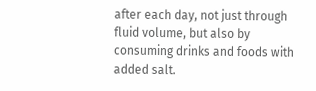after each day, not just through fluid volume, but also by consuming drinks and foods with added salt.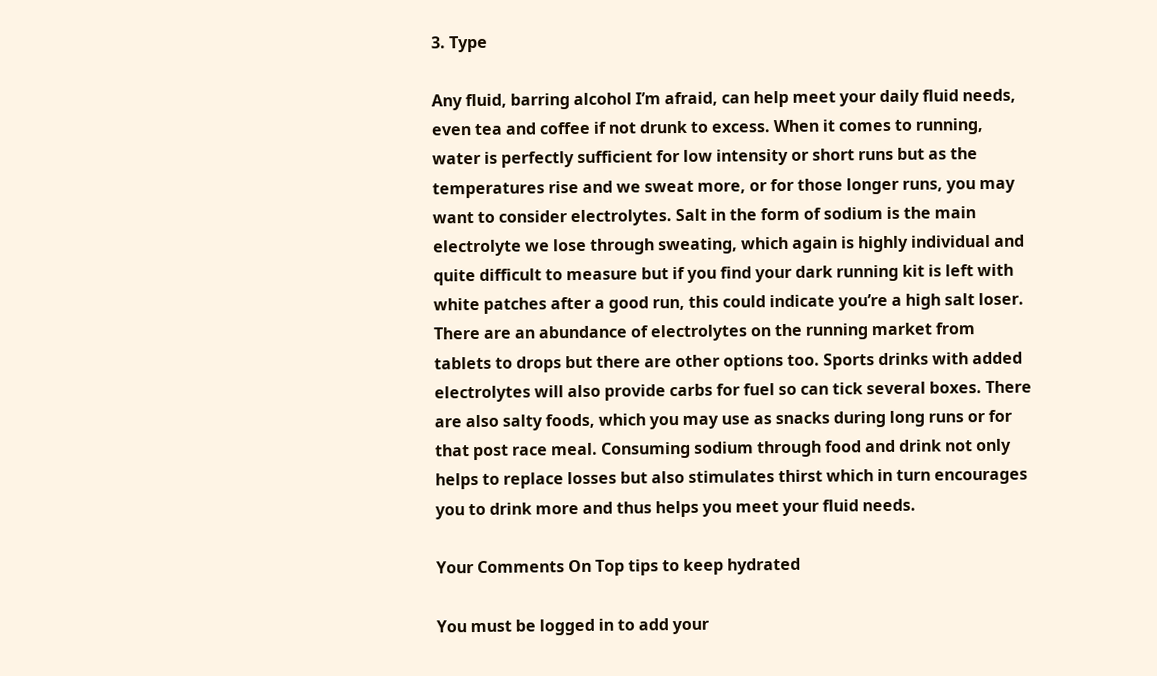3. Type

Any fluid, barring alcohol I’m afraid, can help meet your daily fluid needs, even tea and coffee if not drunk to excess. When it comes to running, water is perfectly sufficient for low intensity or short runs but as the temperatures rise and we sweat more, or for those longer runs, you may want to consider electrolytes. Salt in the form of sodium is the main electrolyte we lose through sweating, which again is highly individual and quite difficult to measure but if you find your dark running kit is left with white patches after a good run, this could indicate you’re a high salt loser. There are an abundance of electrolytes on the running market from tablets to drops but there are other options too. Sports drinks with added electrolytes will also provide carbs for fuel so can tick several boxes. There are also salty foods, which you may use as snacks during long runs or for that post race meal. Consuming sodium through food and drink not only helps to replace losses but also stimulates thirst which in turn encourages you to drink more and thus helps you meet your fluid needs.

Your Comments On Top tips to keep hydrated

You must be logged in to add your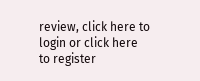review, click here to login or click here to register